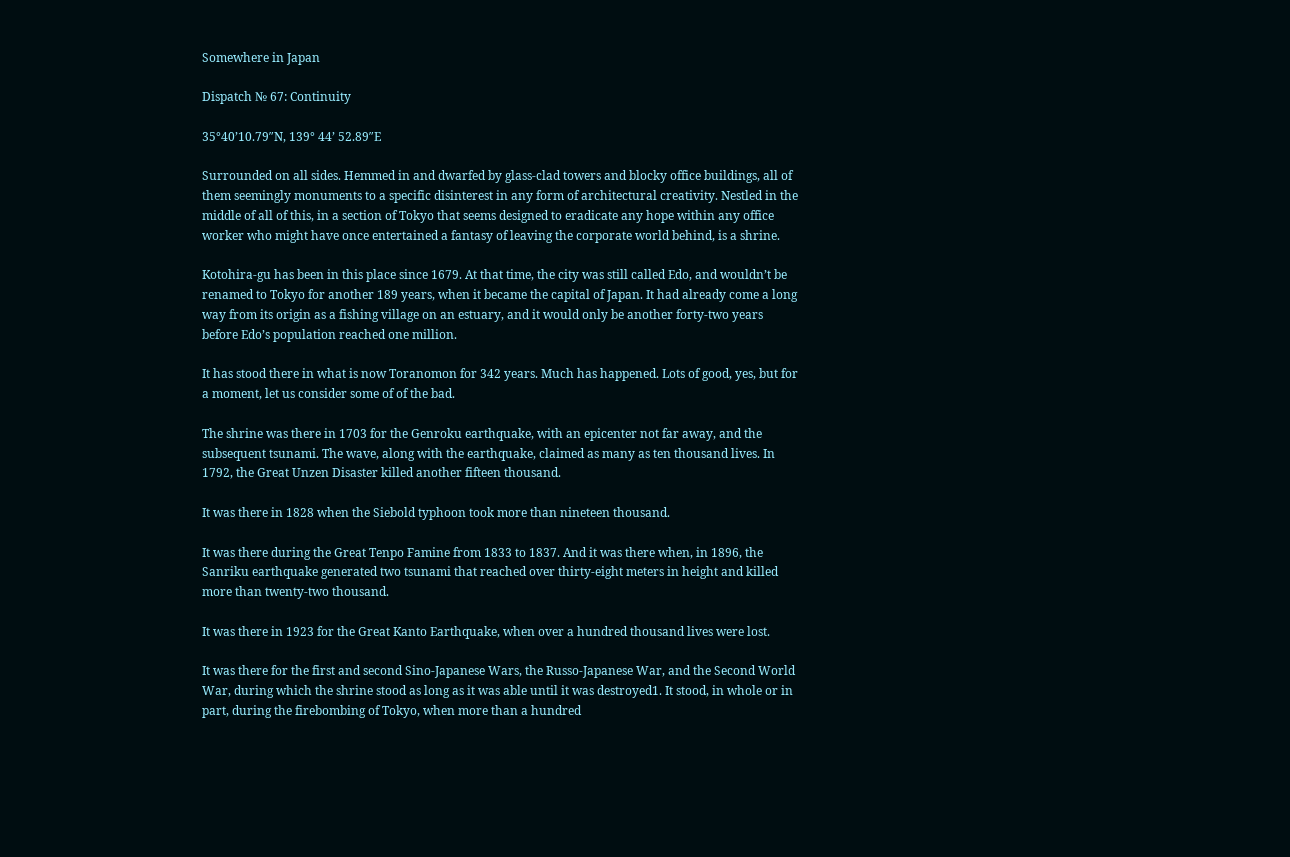Somewhere in Japan

Dispatch № 67: Continuity

35°40’10.79″N, 139° 44’ 52.89″E

Surrounded on all sides. Hemmed in and dwarfed by glass-clad towers and blocky office buildings, all of them seemingly monuments to a specific disinterest in any form of architectural creativity. Nestled in the middle of all of this, in a section of Tokyo that seems designed to eradicate any hope within any office worker who might have once entertained a fantasy of leaving the corporate world behind, is a shrine.

Kotohira-gu has been in this place since 1679. At that time, the city was still called Edo, and wouldn’t be renamed to Tokyo for another 189 years, when it became the capital of Japan. It had already come a long way from its origin as a fishing village on an estuary, and it would only be another forty-two years before Edo’s population reached one million.

It has stood there in what is now Toranomon for 342 years. Much has happened. Lots of good, yes, but for a moment, let us consider some of of the bad.

The shrine was there in 1703 for the Genroku earthquake, with an epicenter not far away, and the subsequent tsunami. The wave, along with the earthquake, claimed as many as ten thousand lives. In 1792, the Great Unzen Disaster killed another fifteen thousand.

It was there in 1828 when the Siebold typhoon took more than nineteen thousand.

It was there during the Great Tenpo Famine from 1833 to 1837. And it was there when, in 1896, the Sanriku earthquake generated two tsunami that reached over thirty-eight meters in height and killed more than twenty-two thousand.

It was there in 1923 for the Great Kanto Earthquake, when over a hundred thousand lives were lost.

It was there for the first and second Sino-Japanese Wars, the Russo-Japanese War, and the Second World War, during which the shrine stood as long as it was able until it was destroyed1. It stood, in whole or in part, during the firebombing of Tokyo, when more than a hundred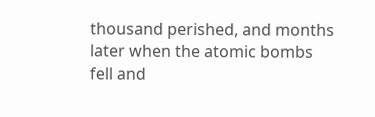thousand perished, and months later when the atomic bombs fell and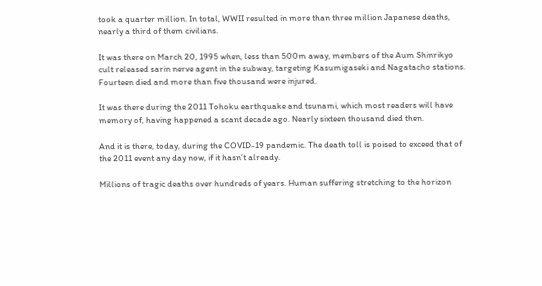took a quarter million. In total, WWII resulted in more than three million Japanese deaths, nearly a third of them civilians.

It was there on March 20, 1995 when, less than 500m away, members of the Aum Shinrikyo cult released sarin nerve agent in the subway, targeting Kasumigaseki and Nagatacho stations. Fourteen died and more than five thousand were injured.

It was there during the 2011 Tohoku earthquake and tsunami, which most readers will have memory of, having happened a scant decade ago. Nearly sixteen thousand died then.

And it is there, today, during the COVID-19 pandemic. The death toll is poised to exceed that of the 2011 event any day now, if it hasn’t already.

Millions of tragic deaths over hundreds of years. Human suffering stretching to the horizon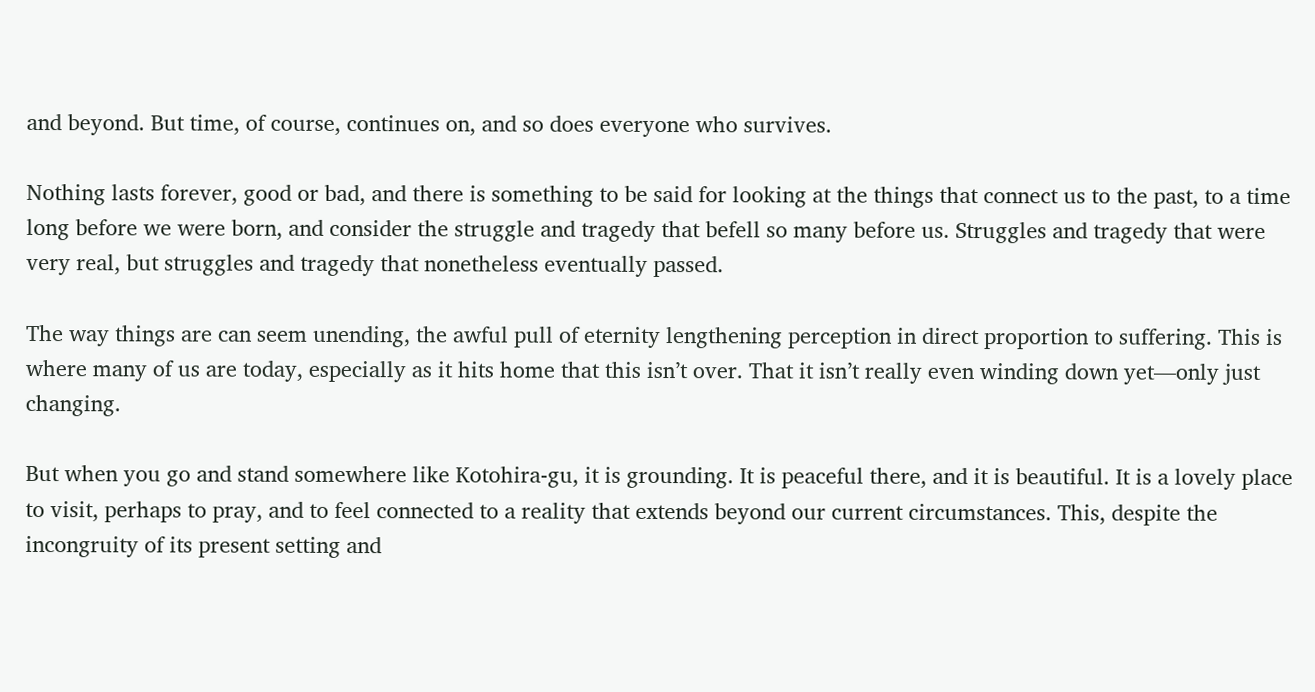and beyond. But time, of course, continues on, and so does everyone who survives.

Nothing lasts forever, good or bad, and there is something to be said for looking at the things that connect us to the past, to a time long before we were born, and consider the struggle and tragedy that befell so many before us. Struggles and tragedy that were very real, but struggles and tragedy that nonetheless eventually passed.

The way things are can seem unending, the awful pull of eternity lengthening perception in direct proportion to suffering. This is where many of us are today, especially as it hits home that this isn’t over. That it isn’t really even winding down yet—only just changing.

But when you go and stand somewhere like Kotohira-gu, it is grounding. It is peaceful there, and it is beautiful. It is a lovely place to visit, perhaps to pray, and to feel connected to a reality that extends beyond our current circumstances. This, despite the incongruity of its present setting and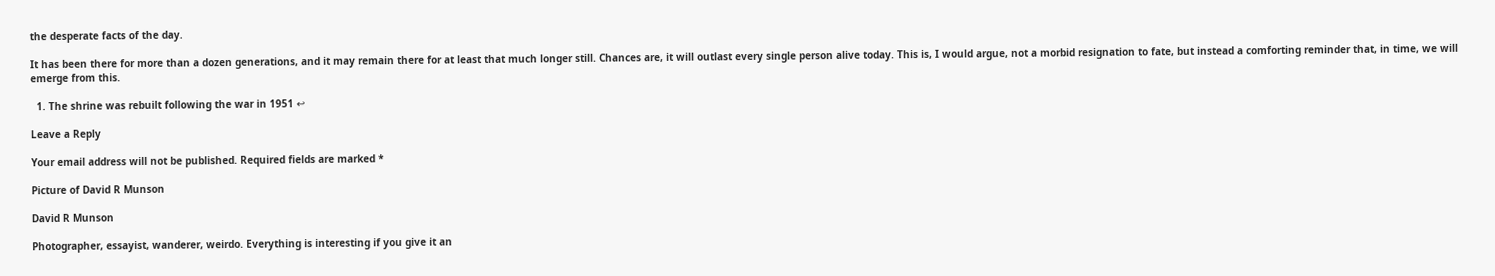the desperate facts of the day.

It has been there for more than a dozen generations, and it may remain there for at least that much longer still. Chances are, it will outlast every single person alive today. This is, I would argue, not a morbid resignation to fate, but instead a comforting reminder that, in time, we will emerge from this.

  1. The shrine was rebuilt following the war in 1951 ↩

Leave a Reply

Your email address will not be published. Required fields are marked *

Picture of David R Munson

David R Munson

Photographer, essayist, wanderer, weirdo. Everything is interesting if you give it an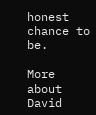honest chance to be.

More about David